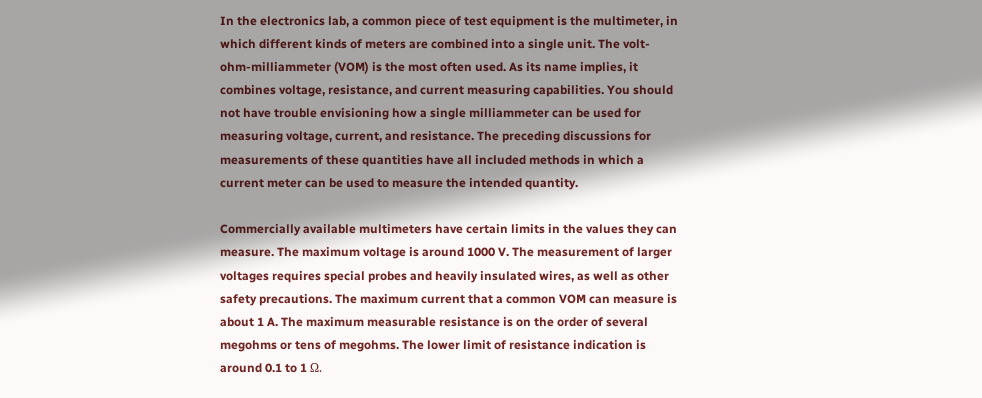In the electronics lab, a common piece of test equipment is the multimeter, in which different kinds of meters are combined into a single unit. The volt-ohm-milliammeter (VOM) is the most often used. As its name implies, it combines voltage, resistance, and current measuring capabilities. You should not have trouble envisioning how a single milliammeter can be used for measuring voltage, current, and resistance. The preceding discussions for measurements of these quantities have all included methods in which a current meter can be used to measure the intended quantity.

Commercially available multimeters have certain limits in the values they can measure. The maximum voltage is around 1000 V. The measurement of larger voltages requires special probes and heavily insulated wires, as well as other safety precautions. The maximum current that a common VOM can measure is about 1 A. The maximum measurable resistance is on the order of several megohms or tens of megohms. The lower limit of resistance indication is around 0.1 to 1 Ω.